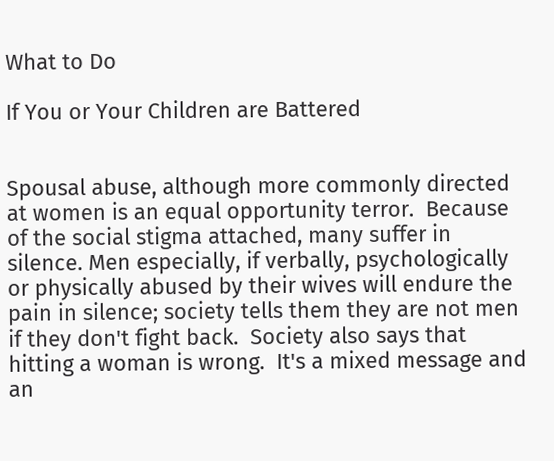What to Do

If You or Your Children are Battered


Spousal abuse, although more commonly directed at women is an equal opportunity terror.  Because of the social stigma attached, many suffer in silence. Men especially, if verbally, psychologically or physically abused by their wives will endure the pain in silence; society tells them they are not men if they don't fight back.  Society also says that hitting a woman is wrong.  It's a mixed message and an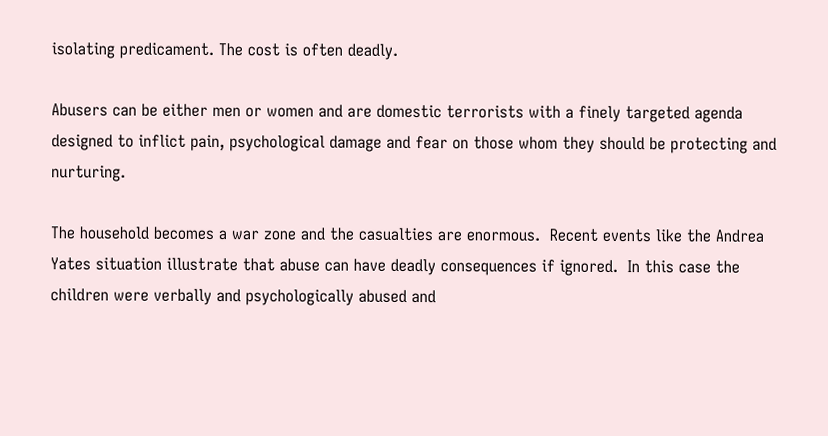isolating predicament. The cost is often deadly.

Abusers can be either men or women and are domestic terrorists with a finely targeted agenda designed to inflict pain, psychological damage and fear on those whom they should be protecting and nurturing.

The household becomes a war zone and the casualties are enormous.  Recent events like the Andrea Yates situation illustrate that abuse can have deadly consequences if ignored.  In this case the children were verbally and psychologically abused and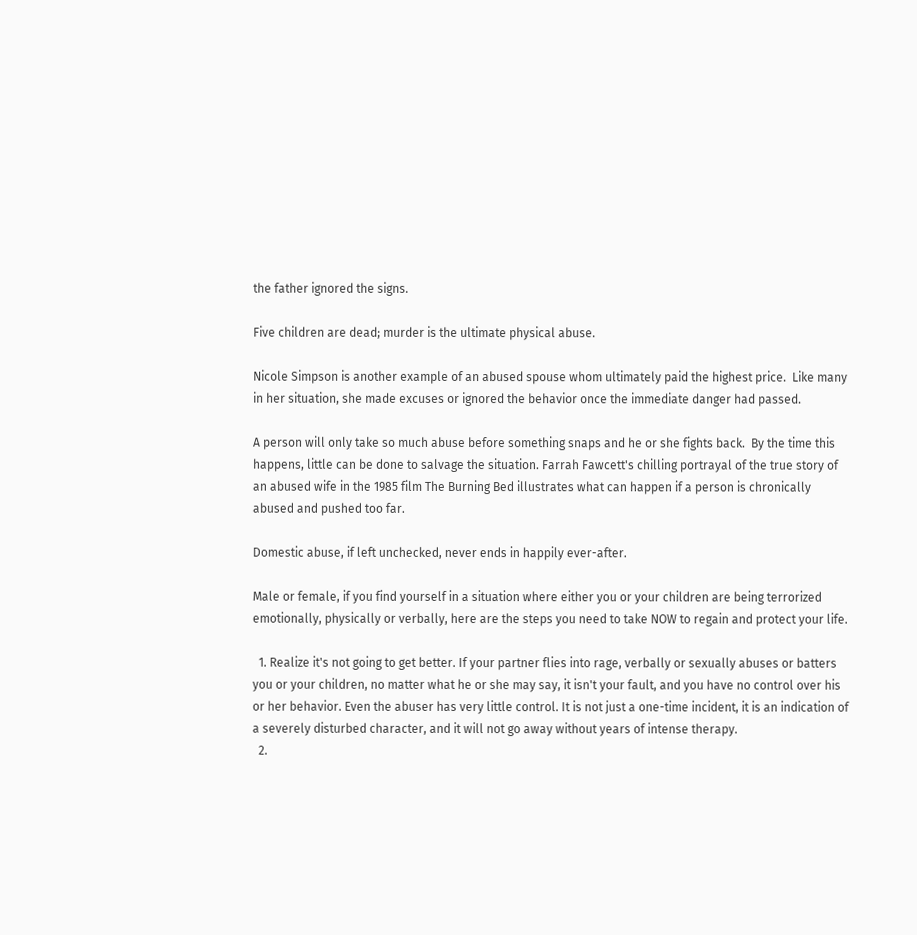the father ignored the signs.

Five children are dead; murder is the ultimate physical abuse.

Nicole Simpson is another example of an abused spouse whom ultimately paid the highest price.  Like many in her situation, she made excuses or ignored the behavior once the immediate danger had passed.

A person will only take so much abuse before something snaps and he or she fights back.  By the time this happens, little can be done to salvage the situation. Farrah Fawcett's chilling portrayal of the true story of an abused wife in the 1985 film The Burning Bed illustrates what can happen if a person is chronically abused and pushed too far.

Domestic abuse, if left unchecked, never ends in happily ever-after.

Male or female, if you find yourself in a situation where either you or your children are being terrorized emotionally, physically or verbally, here are the steps you need to take NOW to regain and protect your life.

  1. Realize it's not going to get better. If your partner flies into rage, verbally or sexually abuses or batters you or your children, no matter what he or she may say, it isn't your fault, and you have no control over his or her behavior. Even the abuser has very little control. It is not just a one-time incident, it is an indication of a severely disturbed character, and it will not go away without years of intense therapy.
  2.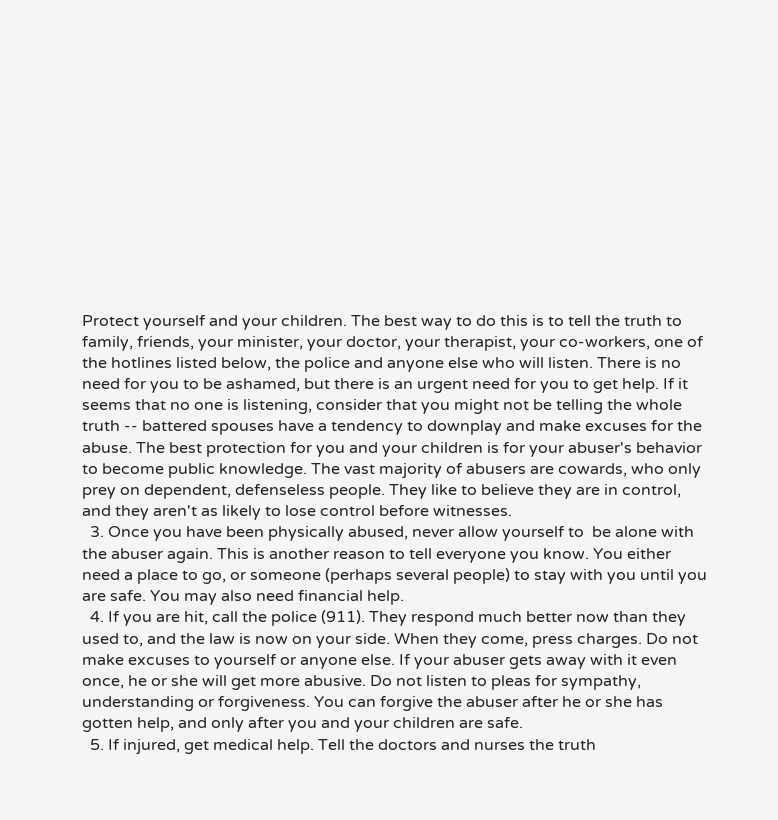Protect yourself and your children. The best way to do this is to tell the truth to family, friends, your minister, your doctor, your therapist, your co-workers, one of the hotlines listed below, the police and anyone else who will listen. There is no need for you to be ashamed, but there is an urgent need for you to get help. If it seems that no one is listening, consider that you might not be telling the whole truth -- battered spouses have a tendency to downplay and make excuses for the abuse. The best protection for you and your children is for your abuser's behavior to become public knowledge. The vast majority of abusers are cowards, who only prey on dependent, defenseless people. They like to believe they are in control, and they aren't as likely to lose control before witnesses.
  3. Once you have been physically abused, never allow yourself to  be alone with the abuser again. This is another reason to tell everyone you know. You either need a place to go, or someone (perhaps several people) to stay with you until you are safe. You may also need financial help.
  4. If you are hit, call the police (911). They respond much better now than they used to, and the law is now on your side. When they come, press charges. Do not make excuses to yourself or anyone else. If your abuser gets away with it even once, he or she will get more abusive. Do not listen to pleas for sympathy, understanding or forgiveness. You can forgive the abuser after he or she has gotten help, and only after you and your children are safe.
  5. If injured, get medical help. Tell the doctors and nurses the truth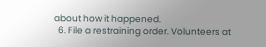about how it happened.
  6. File a restraining order. Volunteers at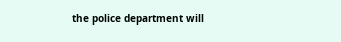the police department will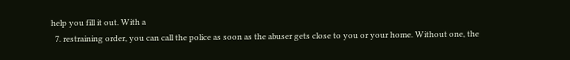help you fill it out. With a
  7. restraining order, you can call the police as soon as the abuser gets close to you or your home. Without one, the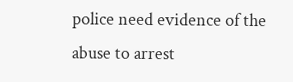police need evidence of the abuse to arrest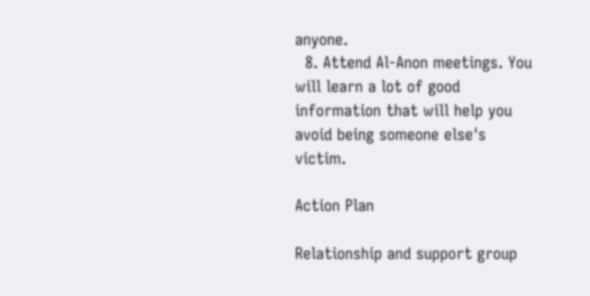anyone.
  8. Attend Al-Anon meetings. You will learn a lot of good information that will help you avoid being someone else's victim.

Action Plan

Relationship and support group